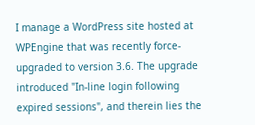I manage a WordPress site hosted at WPEngine that was recently force-upgraded to version 3.6. The upgrade introduced "In-line login following expired sessions", and therein lies the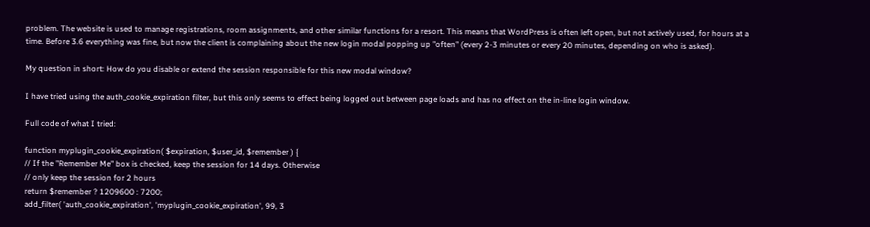problem. The website is used to manage registrations, room assignments, and other similar functions for a resort. This means that WordPress is often left open, but not actively used, for hours at a time. Before 3.6 everything was fine, but now the client is complaining about the new login modal popping up "often" (every 2-3 minutes or every 20 minutes, depending on who is asked).

My question in short: How do you disable or extend the session responsible for this new modal window?

I have tried using the auth_cookie_expiration filter, but this only seems to effect being logged out between page loads and has no effect on the in-line login window.

Full code of what I tried:

function myplugin_cookie_expiration( $expiration, $user_id, $remember ) {
// If the "Remember Me" box is checked, keep the session for 14 days. Otherwise
// only keep the session for 2 hours
return $remember ? 1209600 : 7200;
add_filter( 'auth_cookie_expiration', 'myplugin_cookie_expiration', 99, 3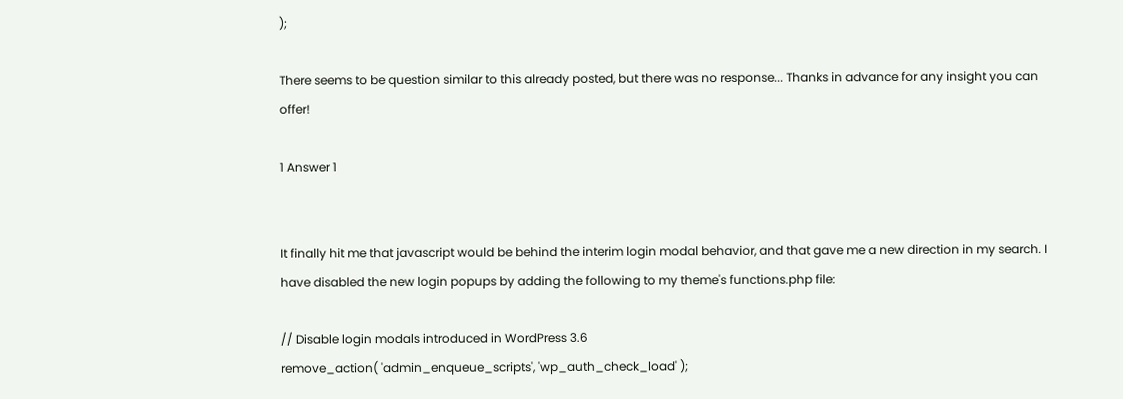);

There seems to be question similar to this already posted, but there was no response... Thanks in advance for any insight you can offer!

1 Answer 1


It finally hit me that javascript would be behind the interim login modal behavior, and that gave me a new direction in my search. I have disabled the new login popups by adding the following to my theme's functions.php file:

// Disable login modals introduced in WordPress 3.6
remove_action( 'admin_enqueue_scripts', 'wp_auth_check_load' );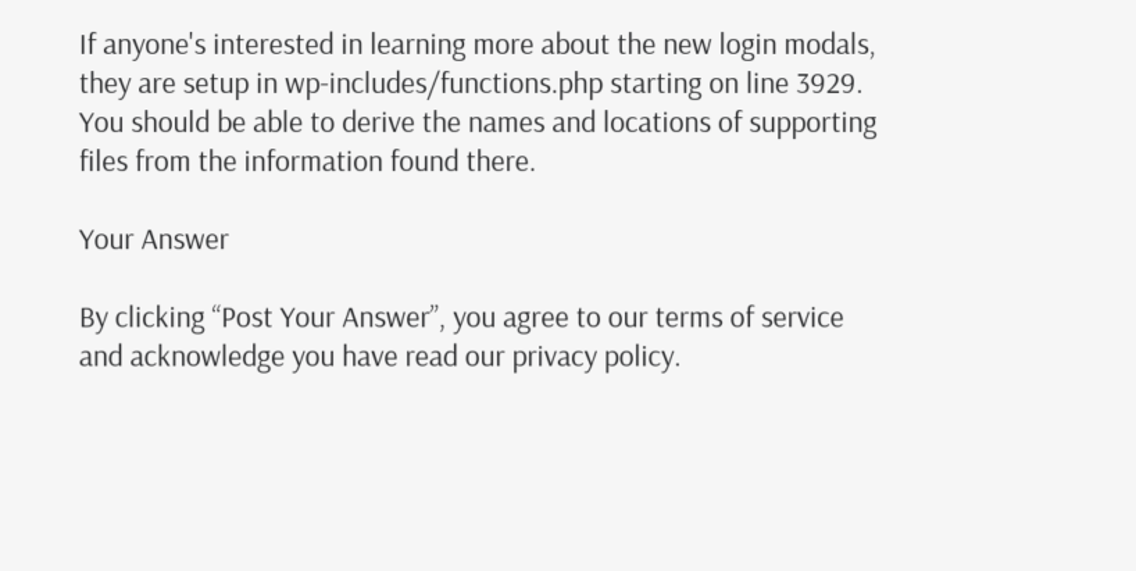If anyone's interested in learning more about the new login modals, they are setup in wp-includes/functions.php starting on line 3929. You should be able to derive the names and locations of supporting files from the information found there.

Your Answer

By clicking “Post Your Answer”, you agree to our terms of service and acknowledge you have read our privacy policy.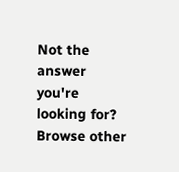Not the answer you're looking for? Browse other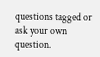questions tagged or ask your own question.